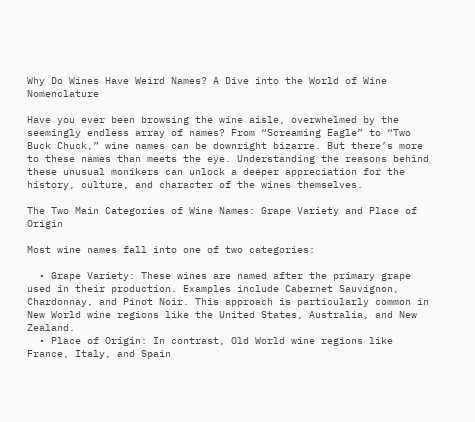Why Do Wines Have Weird Names? A Dive into the World of Wine Nomenclature

Have you ever been browsing the wine aisle, overwhelmed by the seemingly endless array of names? From “Screaming Eagle” to “Two Buck Chuck,” wine names can be downright bizarre. But there’s more to these names than meets the eye. Understanding the reasons behind these unusual monikers can unlock a deeper appreciation for the history, culture, and character of the wines themselves.

The Two Main Categories of Wine Names: Grape Variety and Place of Origin

Most wine names fall into one of two categories:

  • Grape Variety: These wines are named after the primary grape used in their production. Examples include Cabernet Sauvignon, Chardonnay, and Pinot Noir. This approach is particularly common in New World wine regions like the United States, Australia, and New Zealand.
  • Place of Origin: In contrast, Old World wine regions like France, Italy, and Spain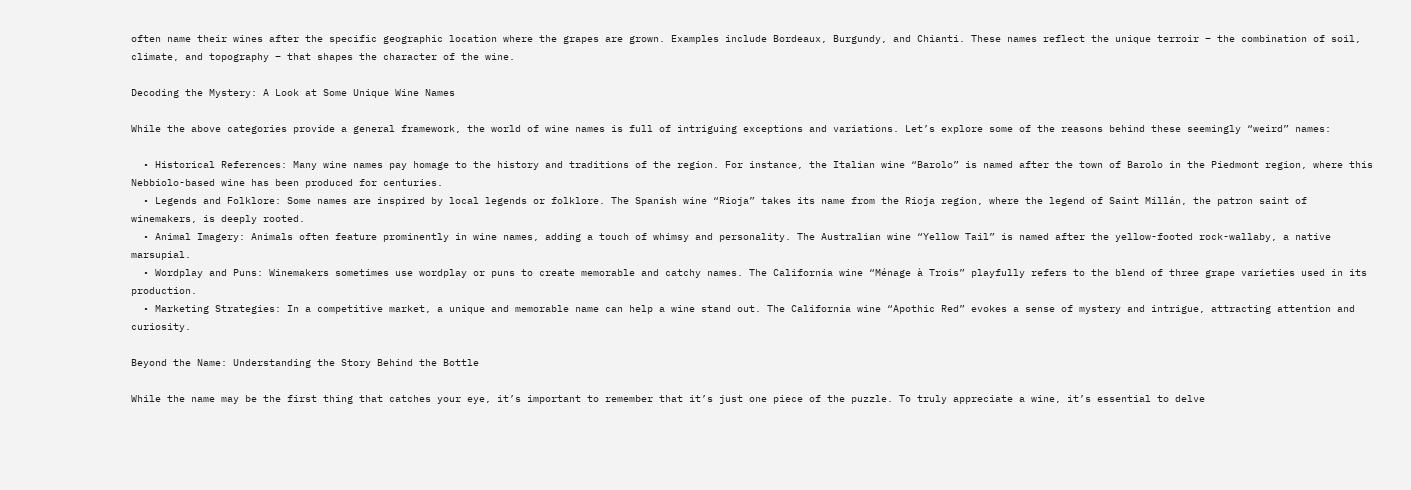often name their wines after the specific geographic location where the grapes are grown. Examples include Bordeaux, Burgundy, and Chianti. These names reflect the unique terroir – the combination of soil, climate, and topography – that shapes the character of the wine.

Decoding the Mystery: A Look at Some Unique Wine Names

While the above categories provide a general framework, the world of wine names is full of intriguing exceptions and variations. Let’s explore some of the reasons behind these seemingly “weird” names:

  • Historical References: Many wine names pay homage to the history and traditions of the region. For instance, the Italian wine “Barolo” is named after the town of Barolo in the Piedmont region, where this Nebbiolo-based wine has been produced for centuries.
  • Legends and Folklore: Some names are inspired by local legends or folklore. The Spanish wine “Rioja” takes its name from the Rioja region, where the legend of Saint Millán, the patron saint of winemakers, is deeply rooted.
  • Animal Imagery: Animals often feature prominently in wine names, adding a touch of whimsy and personality. The Australian wine “Yellow Tail” is named after the yellow-footed rock-wallaby, a native marsupial.
  • Wordplay and Puns: Winemakers sometimes use wordplay or puns to create memorable and catchy names. The California wine “Ménage à Trois” playfully refers to the blend of three grape varieties used in its production.
  • Marketing Strategies: In a competitive market, a unique and memorable name can help a wine stand out. The California wine “Apothic Red” evokes a sense of mystery and intrigue, attracting attention and curiosity.

Beyond the Name: Understanding the Story Behind the Bottle

While the name may be the first thing that catches your eye, it’s important to remember that it’s just one piece of the puzzle. To truly appreciate a wine, it’s essential to delve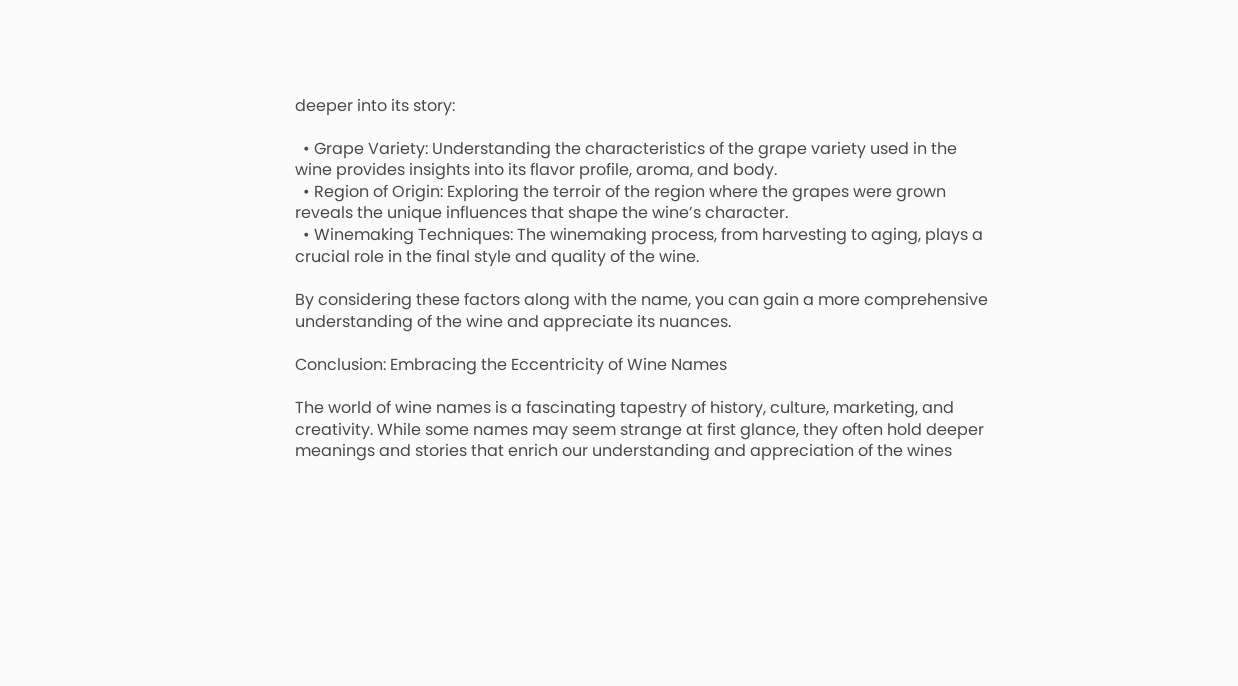deeper into its story:

  • Grape Variety: Understanding the characteristics of the grape variety used in the wine provides insights into its flavor profile, aroma, and body.
  • Region of Origin: Exploring the terroir of the region where the grapes were grown reveals the unique influences that shape the wine’s character.
  • Winemaking Techniques: The winemaking process, from harvesting to aging, plays a crucial role in the final style and quality of the wine.

By considering these factors along with the name, you can gain a more comprehensive understanding of the wine and appreciate its nuances.

Conclusion: Embracing the Eccentricity of Wine Names

The world of wine names is a fascinating tapestry of history, culture, marketing, and creativity. While some names may seem strange at first glance, they often hold deeper meanings and stories that enrich our understanding and appreciation of the wines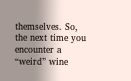themselves. So, the next time you encounter a “weird” wine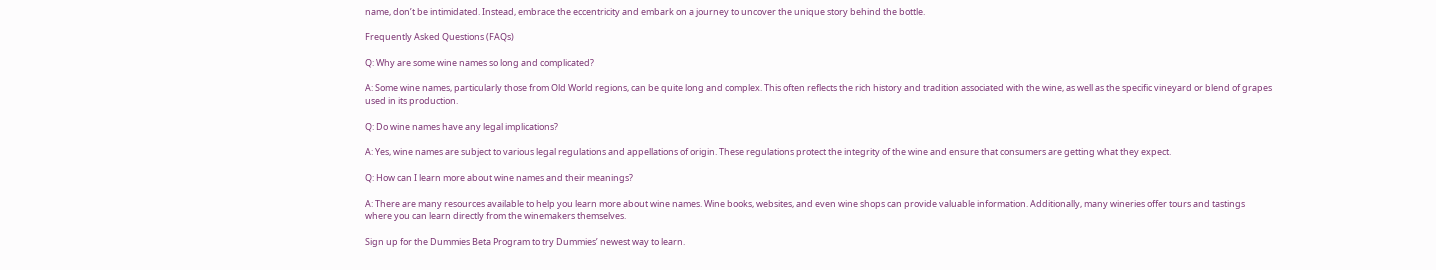name, don’t be intimidated. Instead, embrace the eccentricity and embark on a journey to uncover the unique story behind the bottle.

Frequently Asked Questions (FAQs)

Q: Why are some wine names so long and complicated?

A: Some wine names, particularly those from Old World regions, can be quite long and complex. This often reflects the rich history and tradition associated with the wine, as well as the specific vineyard or blend of grapes used in its production.

Q: Do wine names have any legal implications?

A: Yes, wine names are subject to various legal regulations and appellations of origin. These regulations protect the integrity of the wine and ensure that consumers are getting what they expect.

Q: How can I learn more about wine names and their meanings?

A: There are many resources available to help you learn more about wine names. Wine books, websites, and even wine shops can provide valuable information. Additionally, many wineries offer tours and tastings where you can learn directly from the winemakers themselves.

Sign up for the Dummies Beta Program to try Dummies’ newest way to learn.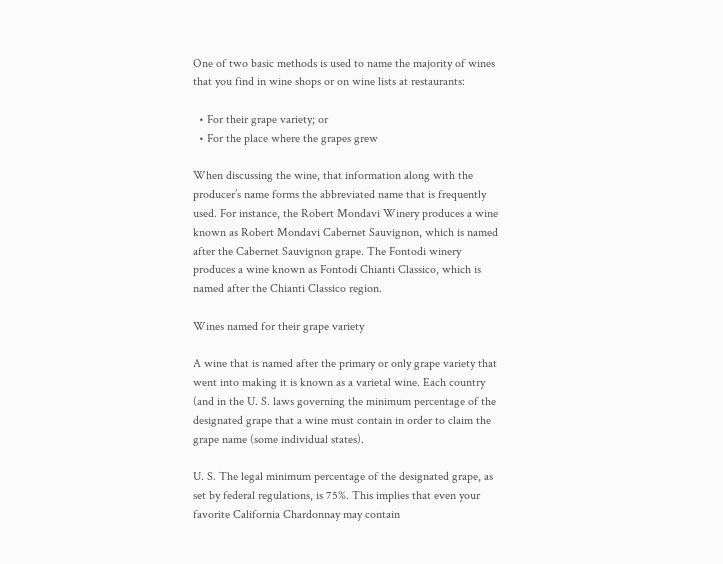One of two basic methods is used to name the majority of wines that you find in wine shops or on wine lists at restaurants:

  • For their grape variety; or
  • For the place where the grapes grew

When discussing the wine, that information along with the producer’s name forms the abbreviated name that is frequently used. For instance, the Robert Mondavi Winery produces a wine known as Robert Mondavi Cabernet Sauvignon, which is named after the Cabernet Sauvignon grape. The Fontodi winery produces a wine known as Fontodi Chianti Classico, which is named after the Chianti Classico region.

Wines named for their grape variety

A wine that is named after the primary or only grape variety that went into making it is known as a varietal wine. Each country (and in the U. S. laws governing the minimum percentage of the designated grape that a wine must contain in order to claim the grape name (some individual states).

U. S. The legal minimum percentage of the designated grape, as set by federal regulations, is 75%. This implies that even your favorite California Chardonnay may contain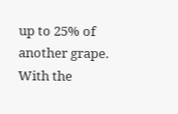up to 25% of another grape. With the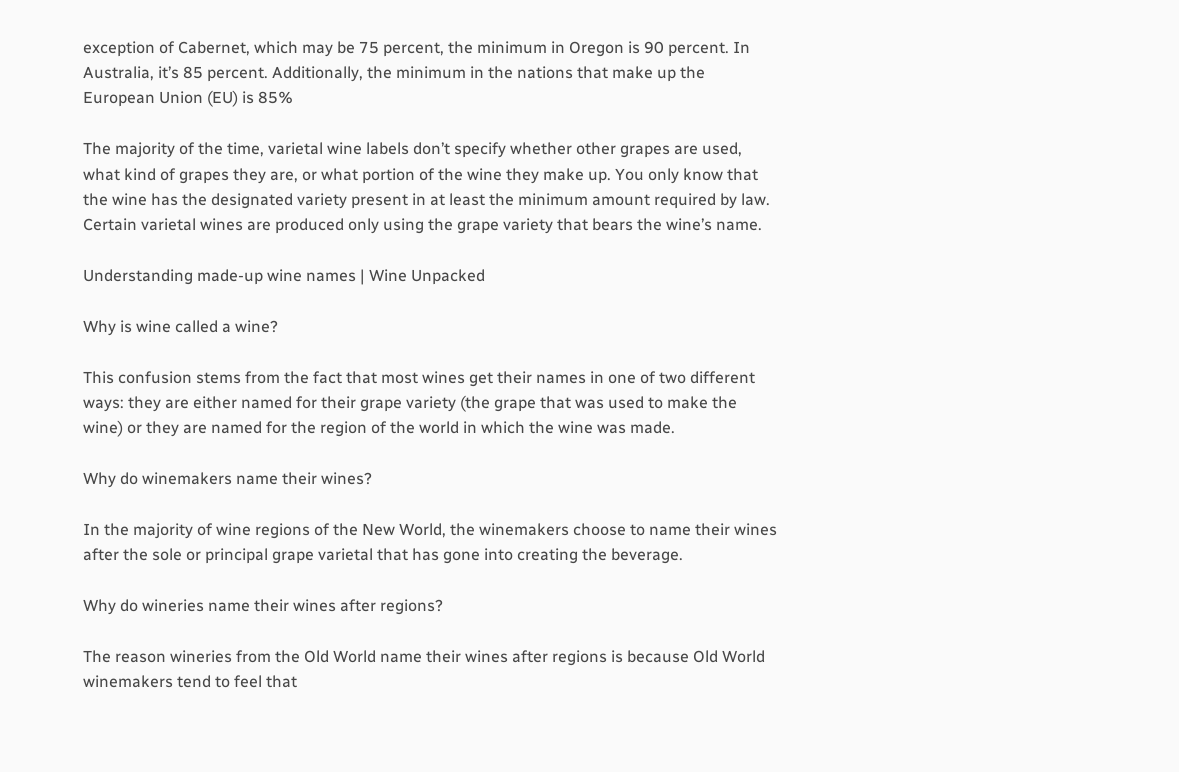exception of Cabernet, which may be 75 percent, the minimum in Oregon is 90 percent. In Australia, it’s 85 percent. Additionally, the minimum in the nations that make up the European Union (EU) is 85%

The majority of the time, varietal wine labels don’t specify whether other grapes are used, what kind of grapes they are, or what portion of the wine they make up. You only know that the wine has the designated variety present in at least the minimum amount required by law. Certain varietal wines are produced only using the grape variety that bears the wine’s name.

Understanding made-up wine names | Wine Unpacked

Why is wine called a wine?

This confusion stems from the fact that most wines get their names in one of two different ways: they are either named for their grape variety (the grape that was used to make the wine) or they are named for the region of the world in which the wine was made.

Why do winemakers name their wines?

In the majority of wine regions of the New World, the winemakers choose to name their wines after the sole or principal grape varietal that has gone into creating the beverage.

Why do wineries name their wines after regions?

The reason wineries from the Old World name their wines after regions is because Old World winemakers tend to feel that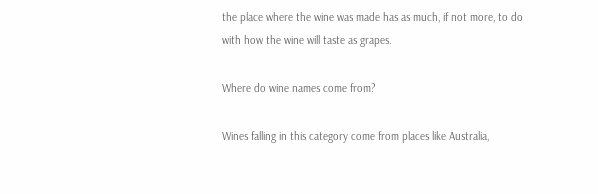the place where the wine was made has as much, if not more, to do with how the wine will taste as grapes.

Where do wine names come from?

Wines falling in this category come from places like Australia,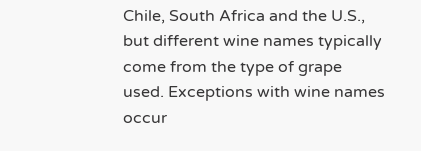Chile, South Africa and the U.S., but different wine names typically come from the type of grape used. Exceptions with wine names occur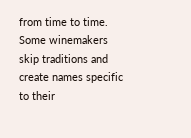from time to time. Some winemakers skip traditions and create names specific to their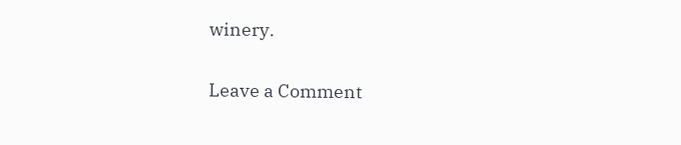winery.

Leave a Comment